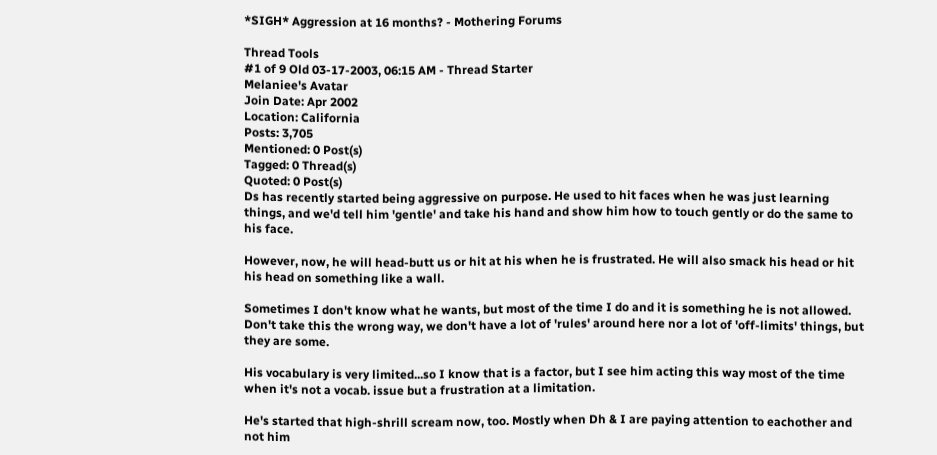*SIGH* Aggression at 16 months? - Mothering Forums

Thread Tools
#1 of 9 Old 03-17-2003, 06:15 AM - Thread Starter
Melaniee's Avatar
Join Date: Apr 2002
Location: California
Posts: 3,705
Mentioned: 0 Post(s)
Tagged: 0 Thread(s)
Quoted: 0 Post(s)
Ds has recently started being aggressive on purpose. He used to hit faces when he was just learning things, and we'd tell him 'gentle' and take his hand and show him how to touch gently or do the same to his face.

However, now, he will head-butt us or hit at his when he is frustrated. He will also smack his head or hit his head on something like a wall.

Sometimes I don't know what he wants, but most of the time I do and it is something he is not allowed. Don't take this the wrong way, we don't have a lot of 'rules' around here nor a lot of 'off-limits' things, but they are some.

His vocabulary is very limited...so I know that is a factor, but I see him acting this way most of the time when it's not a vocab. issue but a frustration at a limitation.

He's started that high-shrill scream now, too. Mostly when Dh & I are paying attention to eachother and not him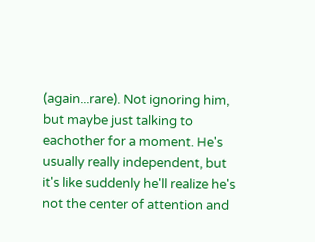(again...rare). Not ignoring him, but maybe just talking to eachother for a moment. He's usually really independent, but it's like suddenly he'll realize he's not the center of attention and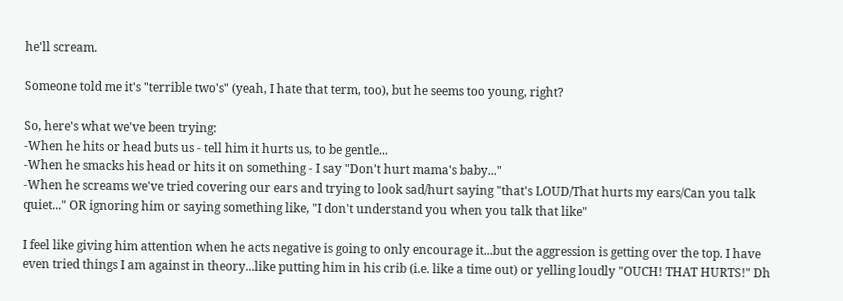he'll scream.

Someone told me it's "terrible two's" (yeah, I hate that term, too), but he seems too young, right?

So, here's what we've been trying:
-When he hits or head buts us - tell him it hurts us, to be gentle...
-When he smacks his head or hits it on something - I say "Don't hurt mama's baby..."
-When he screams we've tried covering our ears and trying to look sad/hurt saying "that's LOUD/That hurts my ears/Can you talk quiet..." OR ignoring him or saying something like, "I don't understand you when you talk that like"

I feel like giving him attention when he acts negative is going to only encourage it...but the aggression is getting over the top. I have even tried things I am against in theory...like putting him in his crib (i.e. like a time out) or yelling loudly "OUCH! THAT HURTS!" Dh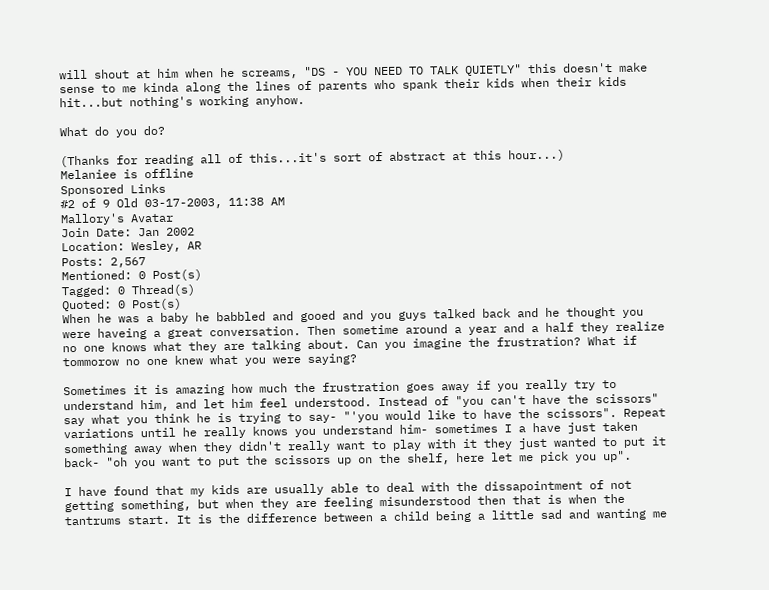will shout at him when he screams, "DS - YOU NEED TO TALK QUIETLY" this doesn't make sense to me kinda along the lines of parents who spank their kids when their kids hit...but nothing's working anyhow.

What do you do?

(Thanks for reading all of this...it's sort of abstract at this hour...)
Melaniee is offline
Sponsored Links
#2 of 9 Old 03-17-2003, 11:38 AM
Mallory's Avatar
Join Date: Jan 2002
Location: Wesley, AR
Posts: 2,567
Mentioned: 0 Post(s)
Tagged: 0 Thread(s)
Quoted: 0 Post(s)
When he was a baby he babbled and gooed and you guys talked back and he thought you were haveing a great conversation. Then sometime around a year and a half they realize no one knows what they are talking about. Can you imagine the frustration? What if tommorow no one knew what you were saying?

Sometimes it is amazing how much the frustration goes away if you really try to understand him, and let him feel understood. Instead of "you can't have the scissors" say what you think he is trying to say- "'you would like to have the scissors". Repeat variations until he really knows you understand him- sometimes I a have just taken something away when they didn't really want to play with it they just wanted to put it back- "oh you want to put the scissors up on the shelf, here let me pick you up".

I have found that my kids are usually able to deal with the dissapointment of not getting something, but when they are feeling misunderstood then that is when the tantrums start. It is the difference between a child being a little sad and wanting me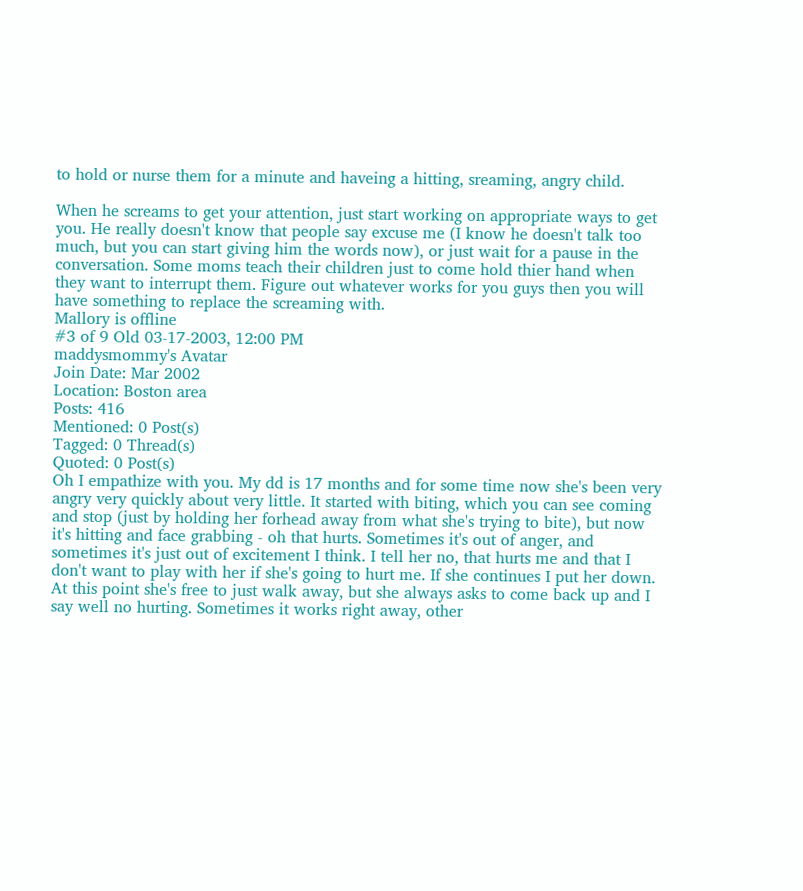to hold or nurse them for a minute and haveing a hitting, sreaming, angry child.

When he screams to get your attention, just start working on appropriate ways to get you. He really doesn't know that people say excuse me (I know he doesn't talk too much, but you can start giving him the words now), or just wait for a pause in the conversation. Some moms teach their children just to come hold thier hand when they want to interrupt them. Figure out whatever works for you guys then you will have something to replace the screaming with.
Mallory is offline
#3 of 9 Old 03-17-2003, 12:00 PM
maddysmommy's Avatar
Join Date: Mar 2002
Location: Boston area
Posts: 416
Mentioned: 0 Post(s)
Tagged: 0 Thread(s)
Quoted: 0 Post(s)
Oh I empathize with you. My dd is 17 months and for some time now she's been very angry very quickly about very little. It started with biting, which you can see coming and stop (just by holding her forhead away from what she's trying to bite), but now it's hitting and face grabbing - oh that hurts. Sometimes it's out of anger, and sometimes it's just out of excitement I think. I tell her no, that hurts me and that I don't want to play with her if she's going to hurt me. If she continues I put her down. At this point she's free to just walk away, but she always asks to come back up and I say well no hurting. Sometimes it works right away, other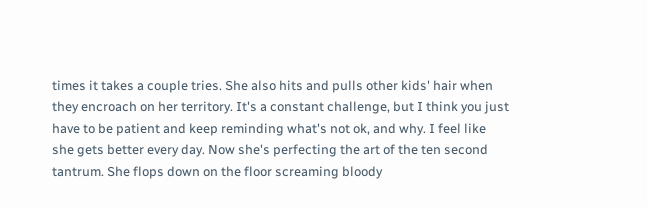times it takes a couple tries. She also hits and pulls other kids' hair when they encroach on her territory. It's a constant challenge, but I think you just have to be patient and keep reminding what's not ok, and why. I feel like she gets better every day. Now she's perfecting the art of the ten second tantrum. She flops down on the floor screaming bloody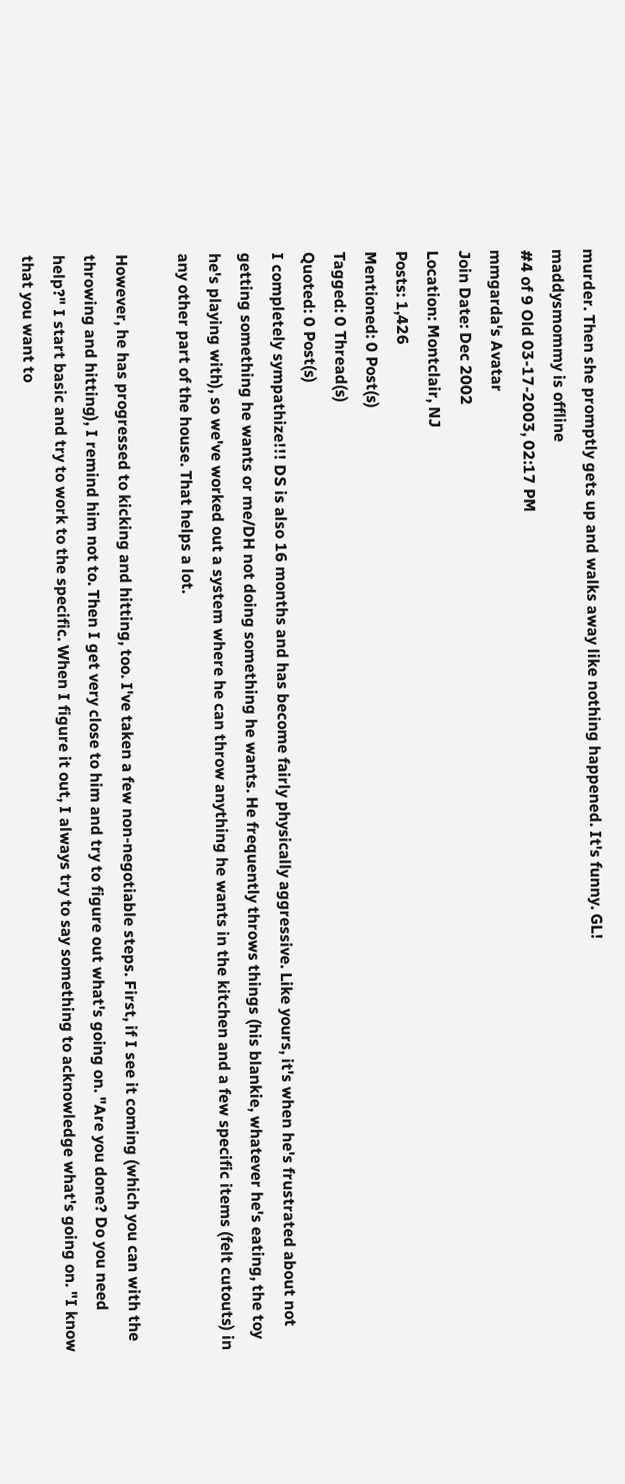murder. Then she promptly gets up and walks away like nothing happened. It's funny. GL!
maddysmommy is offline
#4 of 9 Old 03-17-2003, 02:17 PM
mmgarda's Avatar
Join Date: Dec 2002
Location: Montclair, NJ
Posts: 1,426
Mentioned: 0 Post(s)
Tagged: 0 Thread(s)
Quoted: 0 Post(s)
I completely sympathize!!! DS is also 16 months and has become fairly physically aggressive. Like yours, it's when he's frustrated about not getting something he wants or me/DH not doing something he wants. He frequently throws things (his blankie, whatever he's eating, the toy he's playing with), so we've worked out a system where he can throw anything he wants in the kitchen and a few specific items (felt cutouts) in any other part of the house. That helps a lot.

However, he has progressed to kicking and hitting, too. I've taken a few non-negotiable steps. First, if I see it coming (which you can with the throwing and hitting), I remind him not to. Then I get very close to him and try to figure out what's going on. "Are you done? Do you need help?" I start basic and try to work to the specific. When I figure it out, I always try to say something to acknowledge what's going on. "I know that you want to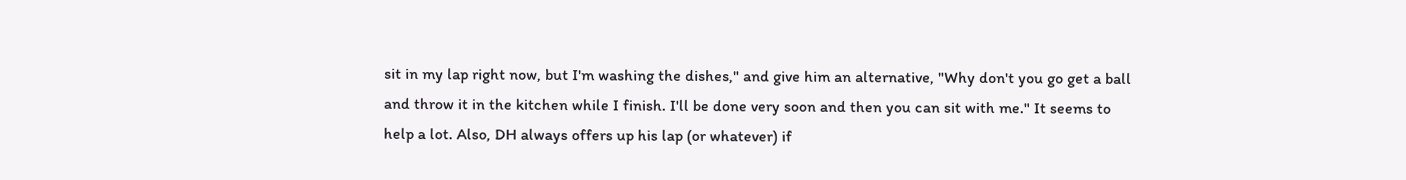sit in my lap right now, but I'm washing the dishes," and give him an alternative, "Why don't you go get a ball and throw it in the kitchen while I finish. I'll be done very soon and then you can sit with me." It seems to help a lot. Also, DH always offers up his lap (or whatever) if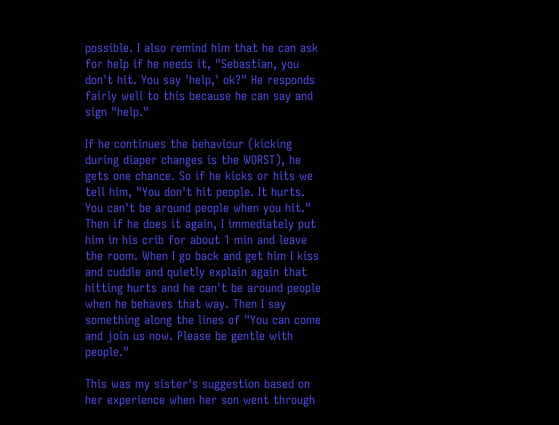possible. I also remind him that he can ask for help if he needs it, "Sebastian, you don't hit. You say 'help,' ok?" He responds fairly well to this because he can say and sign "help."

If he continues the behaviour (kicking during diaper changes is the WORST), he gets one chance. So if he kicks or hits we tell him, "You don't hit people. It hurts. You can't be around people when you hit." Then if he does it again, I immediately put him in his crib for about 1 min and leave the room. When I go back and get him I kiss and cuddle and quietly explain again that hitting hurts and he can't be around people when he behaves that way. Then I say something along the lines of "You can come and join us now. Please be gentle with people."

This was my sister's suggestion based on her experience when her son went through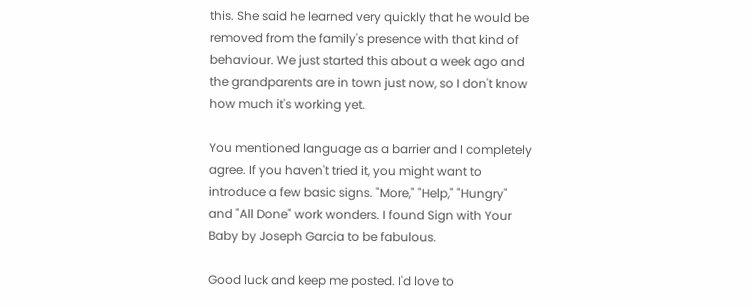this. She said he learned very quickly that he would be removed from the family's presence with that kind of behaviour. We just started this about a week ago and the grandparents are in town just now, so I don't know how much it's working yet.

You mentioned language as a barrier and I completely agree. If you haven't tried it, you might want to introduce a few basic signs. "More," "Help," "Hungry" and "All Done" work wonders. I found Sign with Your Baby by Joseph Garcia to be fabulous.

Good luck and keep me posted. I'd love to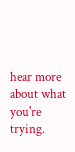hear more about what you're trying.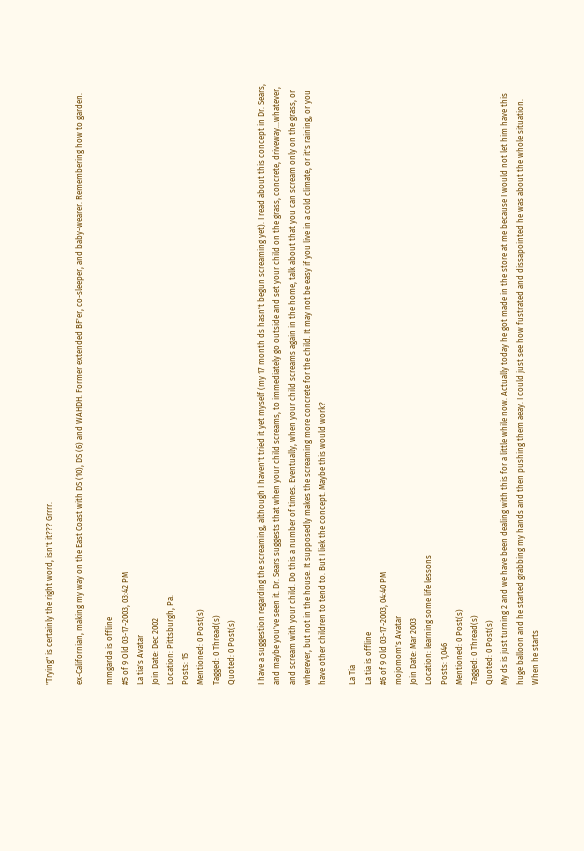"Trying" is certainly the right word, isn't it??? Grrrr.

ex-Californian, making my way on the East Coast with DS (10), DS (6) and WAHDH. Former extended BF'er, co-sleeper, and baby-wearer. Remembering how to garden.

mmgarda is offline
#5 of 9 Old 03-17-2003, 03:42 PM
La tia's Avatar
Join Date: Dec 2002
Location: Pittsburgh, Pa.
Posts: 15
Mentioned: 0 Post(s)
Tagged: 0 Thread(s)
Quoted: 0 Post(s)

I have a suggestion regarding the screaming, although I haven't tried it yet myself (my 17 month ds hasn't begun screaming yet). I read about this concept in Dr. Sears, and maybe you've seen it. Dr. Sears suggests that when your child screams, to immediately go outside and set your child on the grass, concrete, driveway...whatever, and scream with your child. Do this a number of times. Eventually, when your child screams again in the home, talk about that you can scream only on the grass, or wherever, but not in the house. It supposedly makes the screaming more concrete for the child. It may not be easy if you live in a cold climate, or it's raining, or you have other children to tend to. But I liek the concept. Maybe this would work?

La Tia
La tia is offline
#6 of 9 Old 03-17-2003, 04:40 PM
mojomom's Avatar
Join Date: Mar 2003
Location: learning some life lessons
Posts: 1,046
Mentioned: 0 Post(s)
Tagged: 0 Thread(s)
Quoted: 0 Post(s)
My ds is just turning 2 and we have been dealing with this for a little while now. Actually today he got made in the store at me because I would not let him have this huge balloon and he started grabbing my hands and then pushing them aeay. I could just see how fustrated and dissapointed he was about the whole situation.
When he starts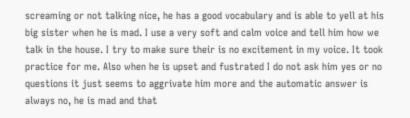screaming or not talking nice, he has a good vocabulary and is able to yell at his big sister when he is mad. I use a very soft and calm voice and tell him how we talk in the house. I try to make sure their is no excitement in my voice. It took practice for me. Also when he is upset and fustrated I do not ask him yes or no questions it just seems to aggrivate him more and the automatic answer is always no, he is mad and that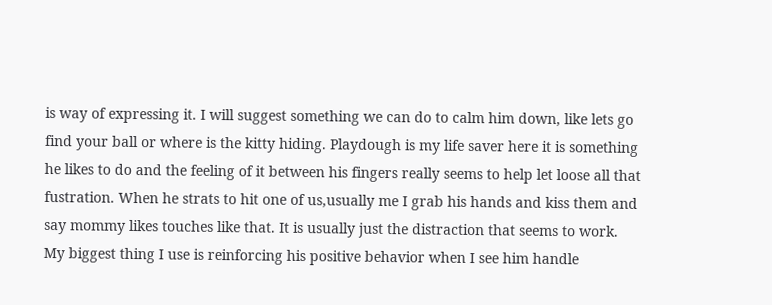is way of expressing it. I will suggest something we can do to calm him down, like lets go find your ball or where is the kitty hiding. Playdough is my life saver here it is something he likes to do and the feeling of it between his fingers really seems to help let loose all that fustration. When he strats to hit one of us,usually me I grab his hands and kiss them and say mommy likes touches like that. It is usually just the distraction that seems to work.
My biggest thing I use is reinforcing his positive behavior when I see him handle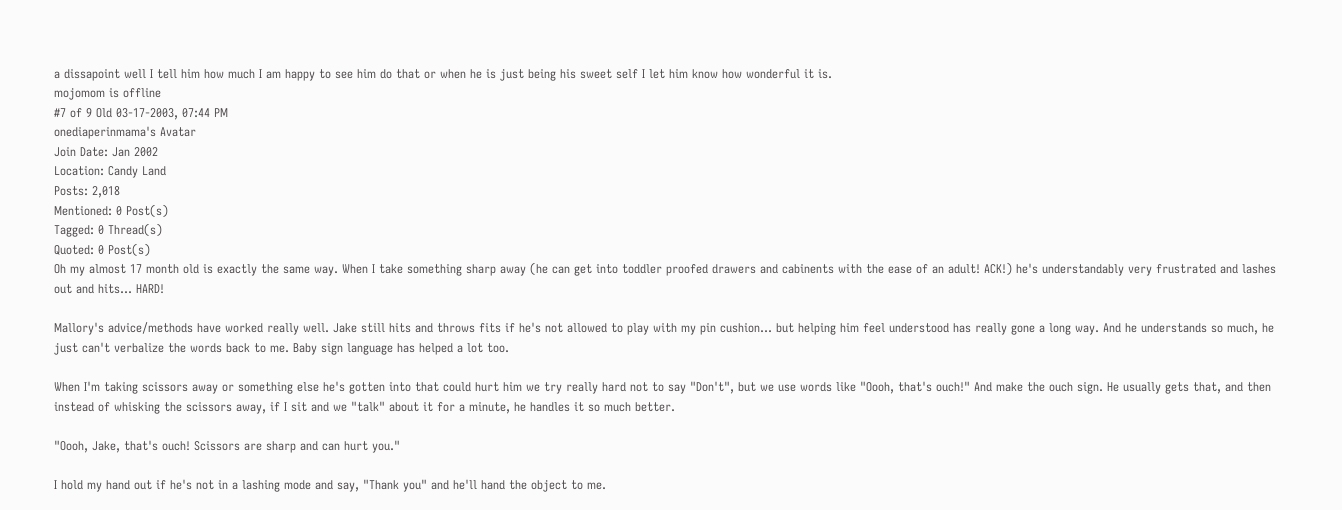a dissapoint well I tell him how much I am happy to see him do that or when he is just being his sweet self I let him know how wonderful it is.
mojomom is offline
#7 of 9 Old 03-17-2003, 07:44 PM
onediaperinmama's Avatar
Join Date: Jan 2002
Location: Candy Land
Posts: 2,018
Mentioned: 0 Post(s)
Tagged: 0 Thread(s)
Quoted: 0 Post(s)
Oh my almost 17 month old is exactly the same way. When I take something sharp away (he can get into toddler proofed drawers and cabinents with the ease of an adult! ACK!) he's understandably very frustrated and lashes out and hits... HARD!

Mallory's advice/methods have worked really well. Jake still hits and throws fits if he's not allowed to play with my pin cushion... but helping him feel understood has really gone a long way. And he understands so much, he just can't verbalize the words back to me. Baby sign language has helped a lot too.

When I'm taking scissors away or something else he's gotten into that could hurt him we try really hard not to say "Don't", but we use words like "Oooh, that's ouch!" And make the ouch sign. He usually gets that, and then instead of whisking the scissors away, if I sit and we "talk" about it for a minute, he handles it so much better.

"Oooh, Jake, that's ouch! Scissors are sharp and can hurt you."

I hold my hand out if he's not in a lashing mode and say, "Thank you" and he'll hand the object to me.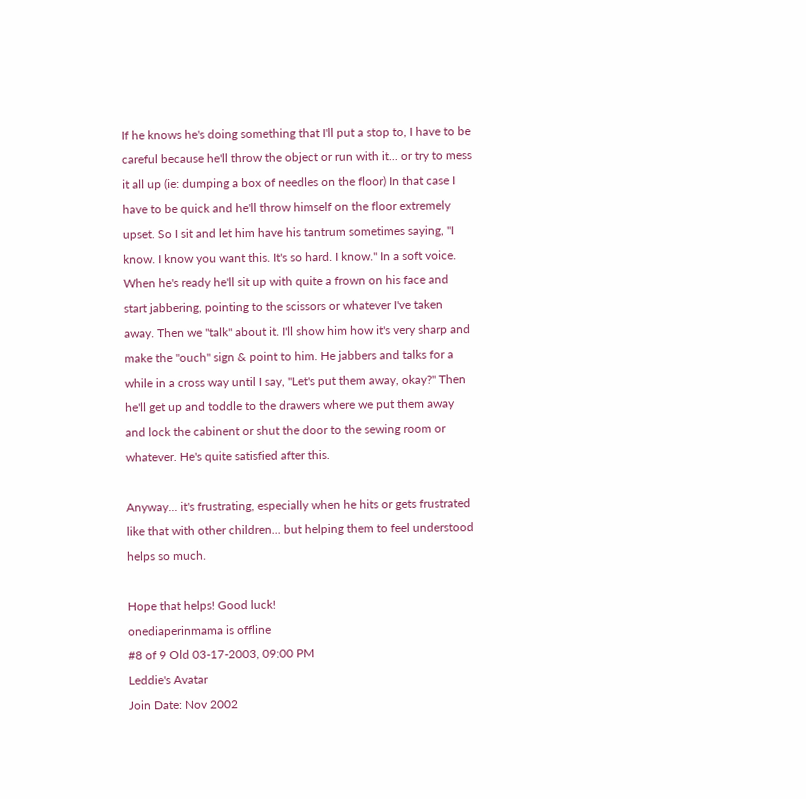If he knows he's doing something that I'll put a stop to, I have to be careful because he'll throw the object or run with it... or try to mess it all up (ie: dumping a box of needles on the floor) In that case I have to be quick and he'll throw himself on the floor extremely upset. So I sit and let him have his tantrum sometimes saying, "I know. I know you want this. It's so hard. I know." In a soft voice. When he's ready he'll sit up with quite a frown on his face and start jabbering, pointing to the scissors or whatever I've taken away. Then we "talk" about it. I'll show him how it's very sharp and make the "ouch" sign & point to him. He jabbers and talks for a while in a cross way until I say, "Let's put them away, okay?" Then he'll get up and toddle to the drawers where we put them away and lock the cabinent or shut the door to the sewing room or whatever. He's quite satisfied after this.

Anyway... it's frustrating, especially when he hits or gets frustrated like that with other children... but helping them to feel understood helps so much.

Hope that helps! Good luck!
onediaperinmama is offline
#8 of 9 Old 03-17-2003, 09:00 PM
Leddie's Avatar
Join Date: Nov 2002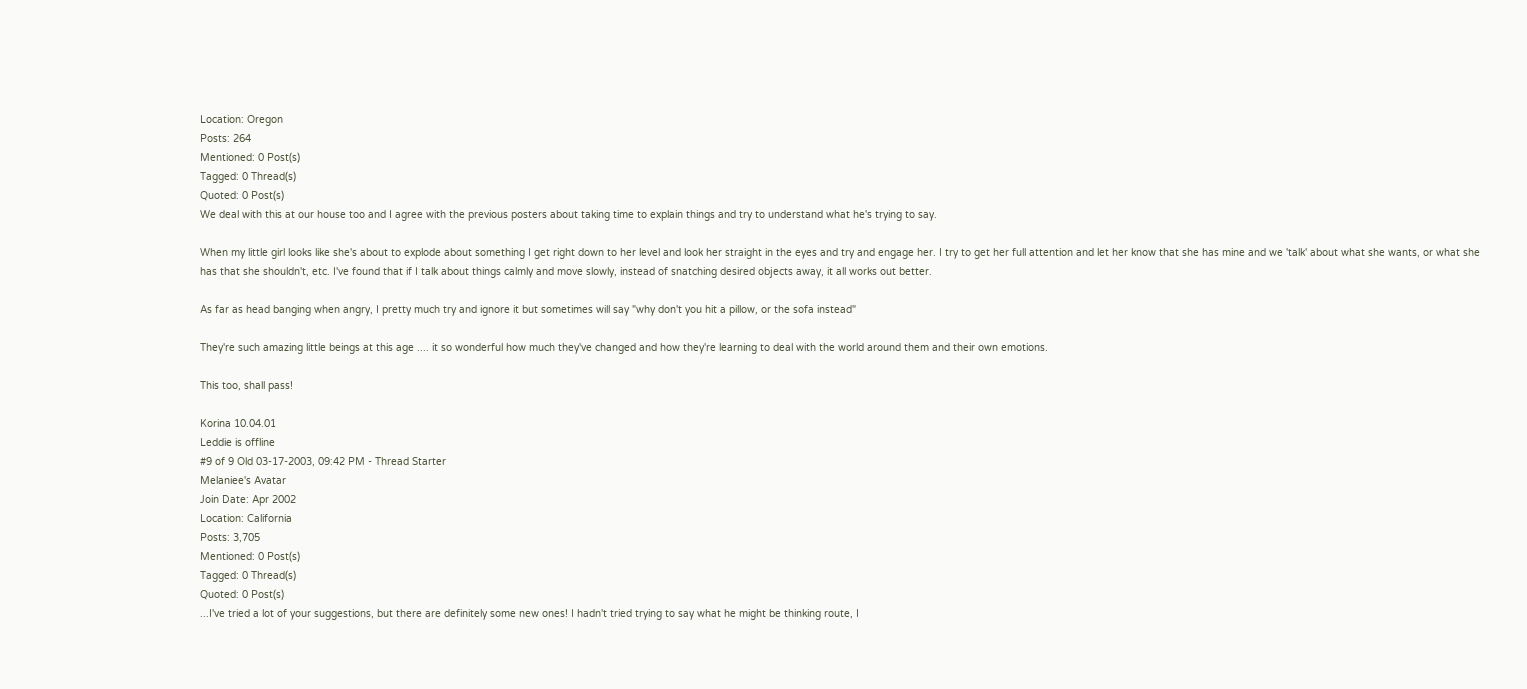Location: Oregon
Posts: 264
Mentioned: 0 Post(s)
Tagged: 0 Thread(s)
Quoted: 0 Post(s)
We deal with this at our house too and I agree with the previous posters about taking time to explain things and try to understand what he's trying to say.

When my little girl looks like she's about to explode about something I get right down to her level and look her straight in the eyes and try and engage her. I try to get her full attention and let her know that she has mine and we 'talk' about what she wants, or what she has that she shouldn't, etc. I've found that if I talk about things calmly and move slowly, instead of snatching desired objects away, it all works out better.

As far as head banging when angry, I pretty much try and ignore it but sometimes will say "why don't you hit a pillow, or the sofa instead"

They're such amazing little beings at this age .... it so wonderful how much they've changed and how they're learning to deal with the world around them and their own emotions.

This too, shall pass!

Korina 10.04.01
Leddie is offline
#9 of 9 Old 03-17-2003, 09:42 PM - Thread Starter
Melaniee's Avatar
Join Date: Apr 2002
Location: California
Posts: 3,705
Mentioned: 0 Post(s)
Tagged: 0 Thread(s)
Quoted: 0 Post(s)
...I've tried a lot of your suggestions, but there are definitely some new ones! I hadn't tried trying to say what he might be thinking route, I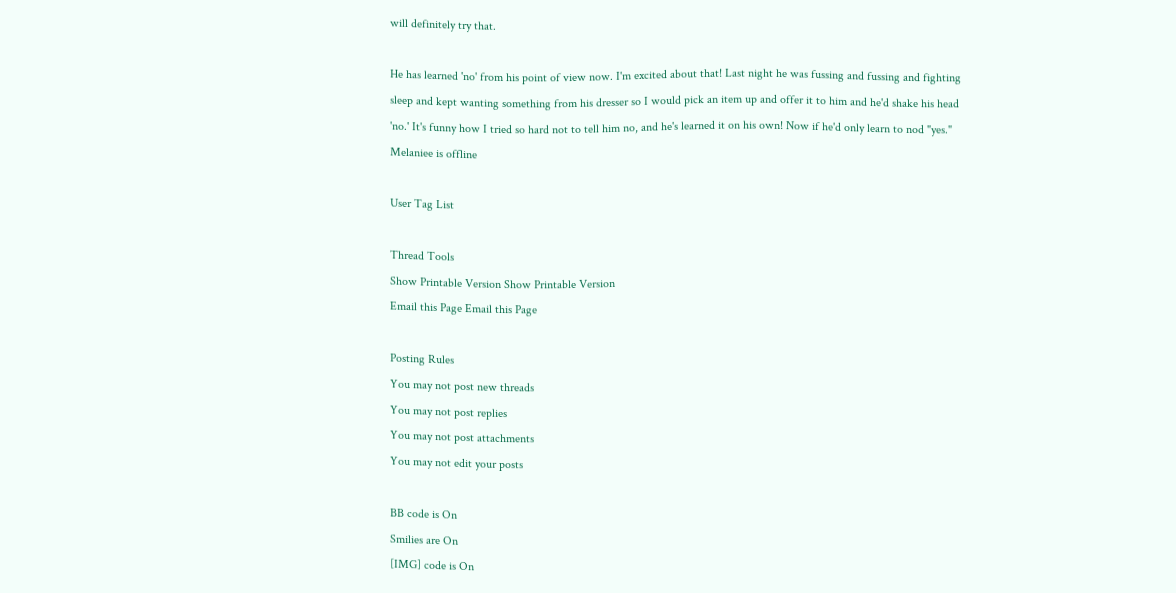will definitely try that.

He has learned 'no' from his point of view now. I'm excited about that! Last night he was fussing and fussing and fighting sleep and kept wanting something from his dresser so I would pick an item up and offer it to him and he'd shake his head 'no.' It's funny how I tried so hard not to tell him no, and he's learned it on his own! Now if he'd only learn to nod "yes."
Melaniee is offline

User Tag List

Thread Tools
Show Printable Version Show Printable Version
Email this Page Email this Page

Posting Rules
You may not post new threads
You may not post replies
You may not post attachments
You may not edit your posts

BB code is On
Smilies are On
[IMG] code is On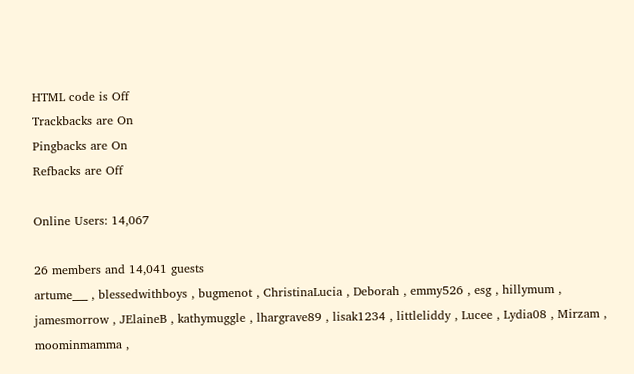HTML code is Off
Trackbacks are On
Pingbacks are On
Refbacks are Off

Online Users: 14,067

26 members and 14,041 guests
artume___ , blessedwithboys , bugmenot , ChristinaLucia , Deborah , emmy526 , esg , hillymum , jamesmorrow , JElaineB , kathymuggle , lhargrave89 , lisak1234 , littleliddy , Lucee , Lydia08 , Mirzam , moominmamma ,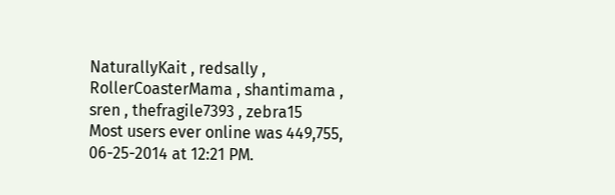NaturallyKait , redsally , RollerCoasterMama , shantimama , sren , thefragile7393 , zebra15
Most users ever online was 449,755, 06-25-2014 at 12:21 PM.